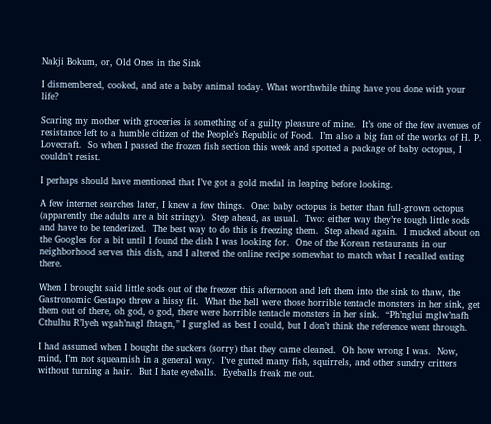Nakji Bokum, or, Old Ones in the Sink

I dismembered, cooked, and ate a baby animal today. What worthwhile thing have you done with your life?

Scaring my mother with groceries is something of a guilty pleasure of mine.  It’s one of the few avenues of resistance left to a humble citizen of the People’s Republic of Food.  I’m also a big fan of the works of H. P. Lovecraft.  So when I passed the frozen fish section this week and spotted a package of baby octopus, I couldn’t resist.

I perhaps should have mentioned that I’ve got a gold medal in leaping before looking.

A few internet searches later, I knew a few things.  One: baby octopus is better than full-grown octopus (apparently the adults are a bit stringy).  Step ahead, as usual.  Two: either way they’re tough little sods and have to be tenderized.  The best way to do this is freezing them.  Step ahead again.  I mucked about on the Googles for a bit until I found the dish I was looking for.  One of the Korean restaurants in our neighborhood serves this dish, and I altered the online recipe somewhat to match what I recalled eating there.

When I brought said little sods out of the freezer this afternoon and left them into the sink to thaw, the Gastronomic Gestapo threw a hissy fit.  What the hell were those horrible tentacle monsters in her sink, get them out of there, oh god, o god, there were horrible tentacle monsters in her sink.  “Ph’nglui mglw’nafh Cthulhu R’lyeh wgah’nagl fhtagn,” I gurgled as best I could, but I don’t think the reference went through.

I had assumed when I bought the suckers (sorry) that they came cleaned.  Oh how wrong I was.  Now, mind, I’m not squeamish in a general way.  I’ve gutted many fish, squirrels, and other sundry critters without turning a hair.  But I hate eyeballs.  Eyeballs freak me out.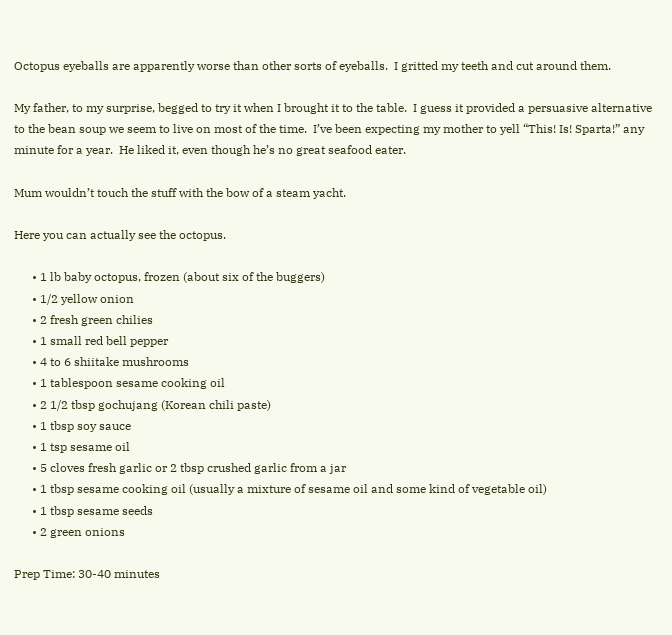Octopus eyeballs are apparently worse than other sorts of eyeballs.  I gritted my teeth and cut around them.

My father, to my surprise, begged to try it when I brought it to the table.  I guess it provided a persuasive alternative to the bean soup we seem to live on most of the time.  I’ve been expecting my mother to yell “This! Is! Sparta!” any minute for a year.  He liked it, even though he’s no great seafood eater.

Mum wouldn’t touch the stuff with the bow of a steam yacht.

Here you can actually see the octopus.

      • 1 lb baby octopus, frozen (about six of the buggers)
      • 1/2 yellow onion
      • 2 fresh green chilies
      • 1 small red bell pepper
      • 4 to 6 shiitake mushrooms
      • 1 tablespoon sesame cooking oil
      • 2 1/2 tbsp gochujang (Korean chili paste)
      • 1 tbsp soy sauce
      • 1 tsp sesame oil
      • 5 cloves fresh garlic or 2 tbsp crushed garlic from a jar
      • 1 tbsp sesame cooking oil (usually a mixture of sesame oil and some kind of vegetable oil)
      • 1 tbsp sesame seeds
      • 2 green onions

Prep Time: 30-40 minutes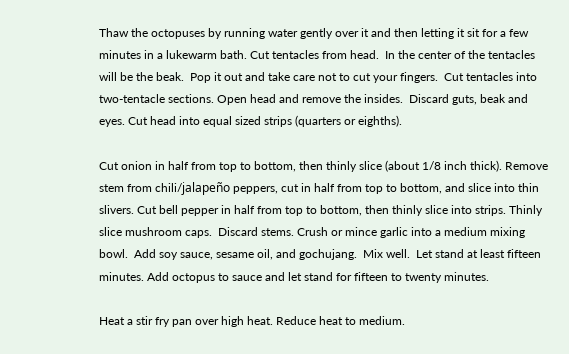Thaw the octopuses by running water gently over it and then letting it sit for a few minutes in a lukewarm bath. Cut tentacles from head.  In the center of the tentacles will be the beak.  Pop it out and take care not to cut your fingers.  Cut tentacles into two-tentacle sections. Open head and remove the insides.  Discard guts, beak and eyes. Cut head into equal sized strips (quarters or eighths).

Cut onion in half from top to bottom, then thinly slice (about 1/8 inch thick). Remove stem from chili/jalapeño peppers, cut in half from top to bottom, and slice into thin slivers. Cut bell pepper in half from top to bottom, then thinly slice into strips. Thinly slice mushroom caps.  Discard stems. Crush or mince garlic into a medium mixing bowl.  Add soy sauce, sesame oil, and gochujang.  Mix well.  Let stand at least fifteen minutes. Add octopus to sauce and let stand for fifteen to twenty minutes.

Heat a stir fry pan over high heat. Reduce heat to medium.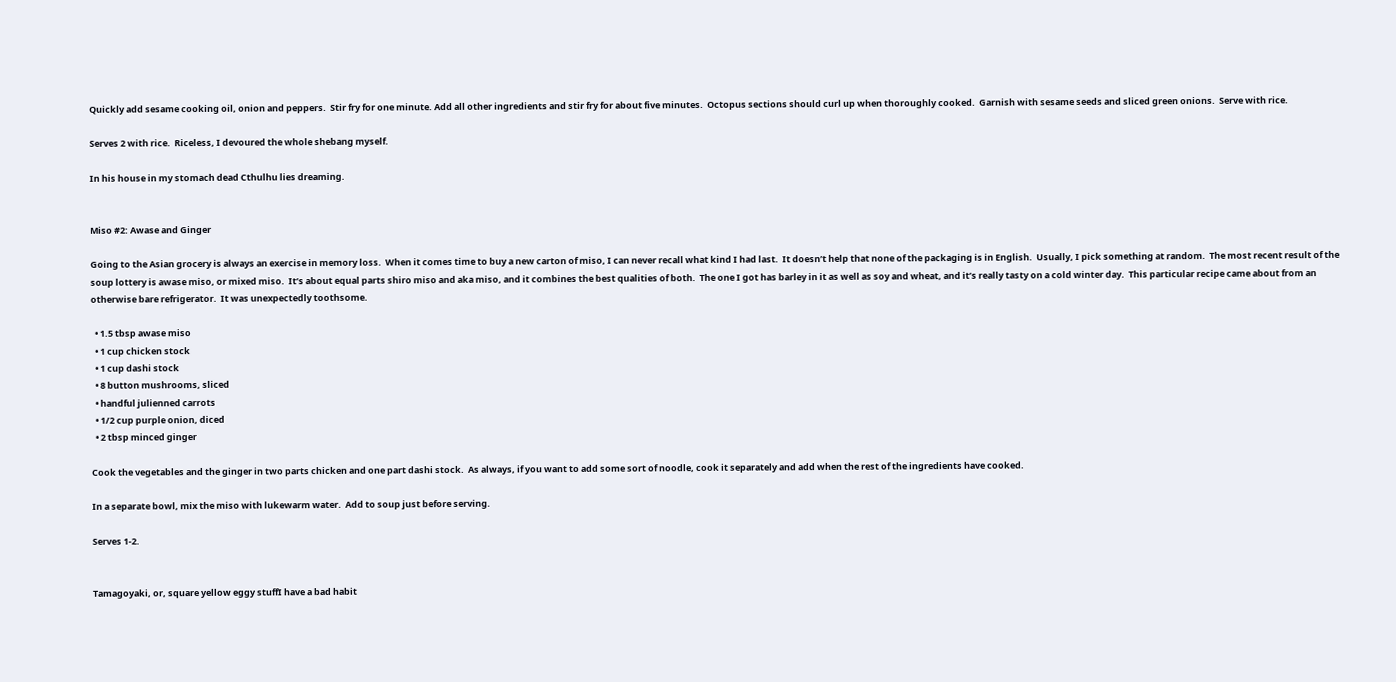Quickly add sesame cooking oil, onion and peppers.  Stir fry for one minute. Add all other ingredients and stir fry for about five minutes.  Octopus sections should curl up when thoroughly cooked.  Garnish with sesame seeds and sliced green onions.  Serve with rice.

Serves 2 with rice.  Riceless, I devoured the whole shebang myself.

In his house in my stomach dead Cthulhu lies dreaming.


Miso #2: Awase and Ginger

Going to the Asian grocery is always an exercise in memory loss.  When it comes time to buy a new carton of miso, I can never recall what kind I had last.  It doesn’t help that none of the packaging is in English.  Usually, I pick something at random.  The most recent result of the soup lottery is awase miso, or mixed miso.  It’s about equal parts shiro miso and aka miso, and it combines the best qualities of both.  The one I got has barley in it as well as soy and wheat, and it’s really tasty on a cold winter day.  This particular recipe came about from an otherwise bare refrigerator.  It was unexpectedly toothsome.

  • 1.5 tbsp awase miso
  • 1 cup chicken stock
  • 1 cup dashi stock
  • 8 button mushrooms, sliced
  • handful julienned carrots
  • 1/2 cup purple onion, diced
  • 2 tbsp minced ginger

Cook the vegetables and the ginger in two parts chicken and one part dashi stock.  As always, if you want to add some sort of noodle, cook it separately and add when the rest of the ingredients have cooked.

In a separate bowl, mix the miso with lukewarm water.  Add to soup just before serving.

Serves 1-2.


Tamagoyaki, or, square yellow eggy stuffI have a bad habit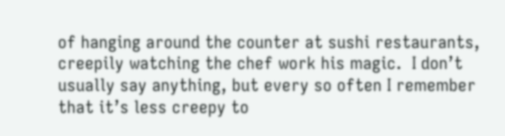of hanging around the counter at sushi restaurants, creepily watching the chef work his magic.  I don’t usually say anything, but every so often I remember that it’s less creepy to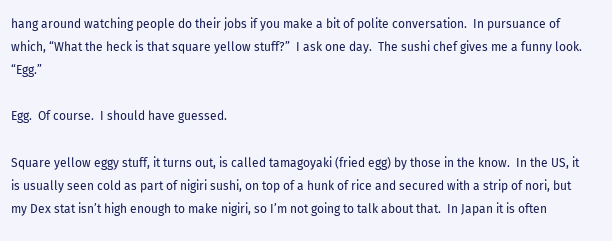hang around watching people do their jobs if you make a bit of polite conversation.  In pursuance of which, “What the heck is that square yellow stuff?”  I ask one day.  The sushi chef gives me a funny look.  “Egg.”

Egg.  Of course.  I should have guessed.

Square yellow eggy stuff, it turns out, is called tamagoyaki (fried egg) by those in the know.  In the US, it is usually seen cold as part of nigiri sushi, on top of a hunk of rice and secured with a strip of nori, but my Dex stat isn’t high enough to make nigiri, so I’m not going to talk about that.  In Japan it is often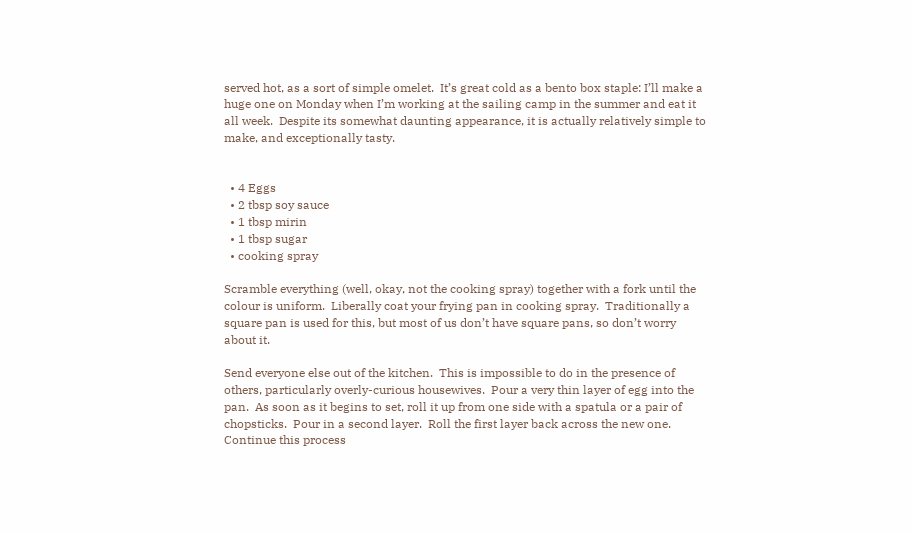served hot, as a sort of simple omelet.  It’s great cold as a bento box staple: I’ll make a huge one on Monday when I’m working at the sailing camp in the summer and eat it all week.  Despite its somewhat daunting appearance, it is actually relatively simple to make, and exceptionally tasty.


  • 4 Eggs
  • 2 tbsp soy sauce
  • 1 tbsp mirin
  • 1 tbsp sugar
  • cooking spray

Scramble everything (well, okay, not the cooking spray) together with a fork until the colour is uniform.  Liberally coat your frying pan in cooking spray.  Traditionally a square pan is used for this, but most of us don’t have square pans, so don’t worry about it.

Send everyone else out of the kitchen.  This is impossible to do in the presence of others, particularly overly-curious housewives.  Pour a very thin layer of egg into the pan.  As soon as it begins to set, roll it up from one side with a spatula or a pair of chopsticks.  Pour in a second layer.  Roll the first layer back across the new one.  Continue this process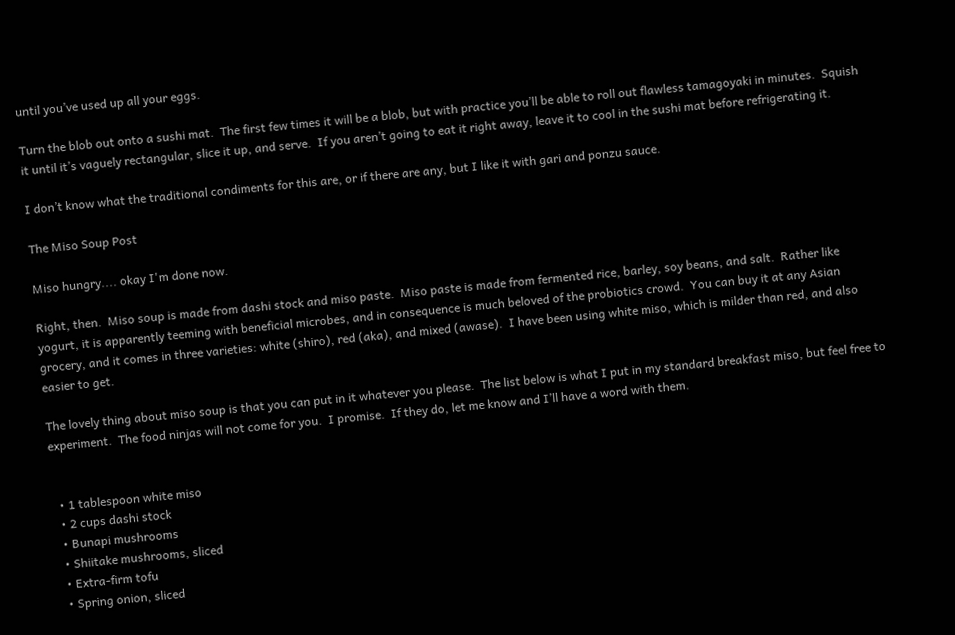until you’ve used up all your eggs.

Turn the blob out onto a sushi mat.  The first few times it will be a blob, but with practice you’ll be able to roll out flawless tamagoyaki in minutes.  Squish it until it’s vaguely rectangular, slice it up, and serve.  If you aren’t going to eat it right away, leave it to cool in the sushi mat before refrigerating it.

I don’t know what the traditional condiments for this are, or if there are any, but I like it with gari and ponzu sauce.

The Miso Soup Post

Miso hungry.... okay I'm done now.

Right, then.  Miso soup is made from dashi stock and miso paste.  Miso paste is made from fermented rice, barley, soy beans, and salt.  Rather like yogurt, it is apparently teeming with beneficial microbes, and in consequence is much beloved of the probiotics crowd.  You can buy it at any Asian grocery, and it comes in three varieties: white (shiro), red (aka), and mixed (awase).  I have been using white miso, which is milder than red, and also easier to get.

The lovely thing about miso soup is that you can put in it whatever you please.  The list below is what I put in my standard breakfast miso, but feel free to experiment.  The food ninjas will not come for you.  I promise.  If they do, let me know and I’ll have a word with them.


  • 1 tablespoon white miso
  • 2 cups dashi stock
  • Bunapi mushrooms
  • Shiitake mushrooms, sliced
  • Extra-firm tofu
  • Spring onion, sliced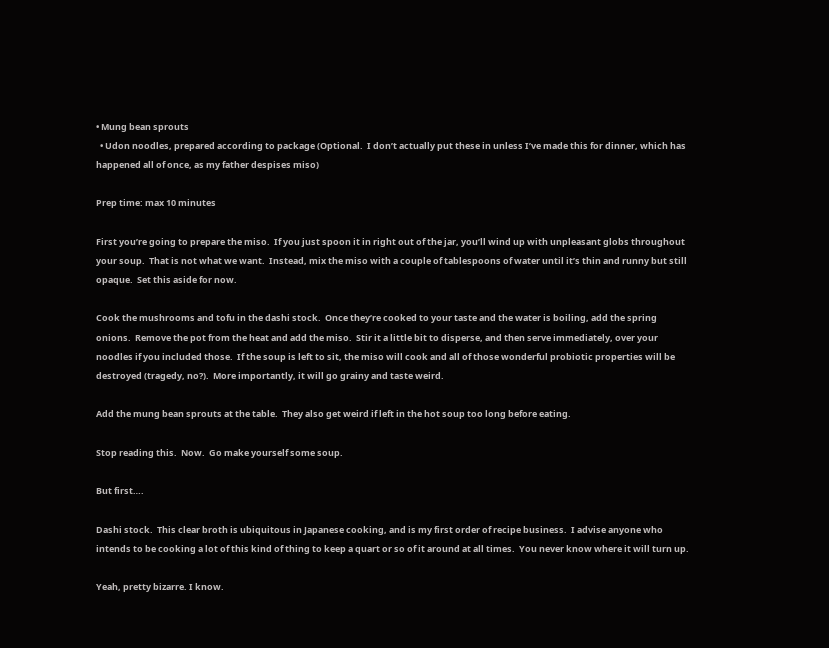• Mung bean sprouts
  • Udon noodles, prepared according to package (Optional.  I don’t actually put these in unless I’ve made this for dinner, which has happened all of once, as my father despises miso)

Prep time: max 10 minutes

First you’re going to prepare the miso.  If you just spoon it in right out of the jar, you’ll wind up with unpleasant globs throughout your soup.  That is not what we want.  Instead, mix the miso with a couple of tablespoons of water until it’s thin and runny but still opaque.  Set this aside for now.

Cook the mushrooms and tofu in the dashi stock.  Once they’re cooked to your taste and the water is boiling, add the spring onions.  Remove the pot from the heat and add the miso.  Stir it a little bit to disperse, and then serve immediately, over your noodles if you included those.  If the soup is left to sit, the miso will cook and all of those wonderful probiotic properties will be destroyed (tragedy, no?).  More importantly, it will go grainy and taste weird.

Add the mung bean sprouts at the table.  They also get weird if left in the hot soup too long before eating.

Stop reading this.  Now.  Go make yourself some soup.

But first….

Dashi stock.  This clear broth is ubiquitous in Japanese cooking, and is my first order of recipe business.  I advise anyone who intends to be cooking a lot of this kind of thing to keep a quart or so of it around at all times.  You never know where it will turn up.

Yeah, pretty bizarre. I know.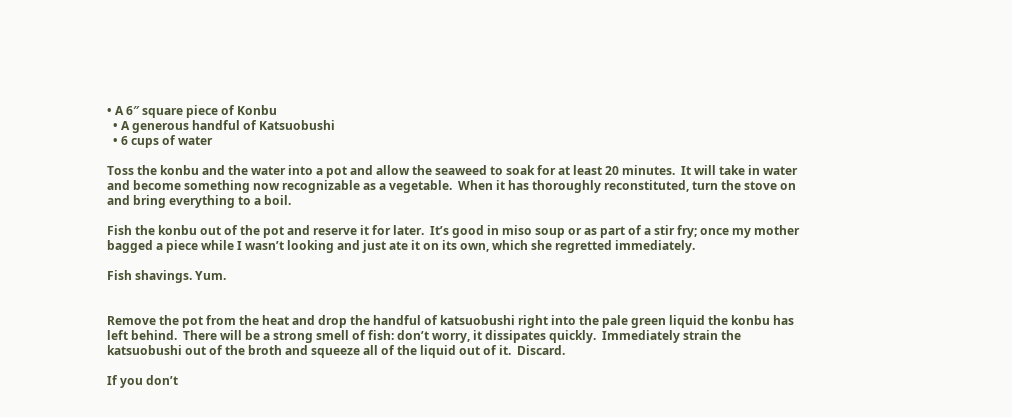• A 6″ square piece of Konbu
  • A generous handful of Katsuobushi
  • 6 cups of water

Toss the konbu and the water into a pot and allow the seaweed to soak for at least 20 minutes.  It will take in water and become something now recognizable as a vegetable.  When it has thoroughly reconstituted, turn the stove on and bring everything to a boil.

Fish the konbu out of the pot and reserve it for later.  It’s good in miso soup or as part of a stir fry; once my mother bagged a piece while I wasn’t looking and just ate it on its own, which she regretted immediately.

Fish shavings. Yum.


Remove the pot from the heat and drop the handful of katsuobushi right into the pale green liquid the konbu has left behind.  There will be a strong smell of fish: don’t worry, it dissipates quickly.  Immediately strain the katsuobushi out of the broth and squeeze all of the liquid out of it.  Discard.

If you don’t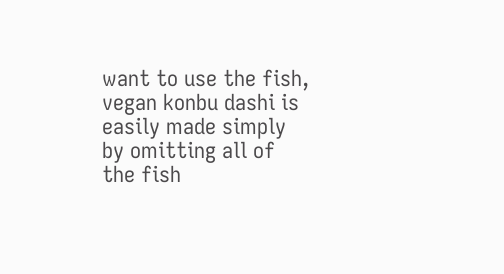want to use the fish, vegan konbu dashi is easily made simply by omitting all of the fish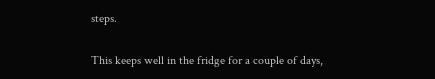steps.

This keeps well in the fridge for a couple of days,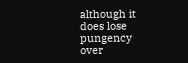although it does lose pungency over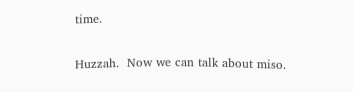time.

Huzzah.  Now we can talk about miso.